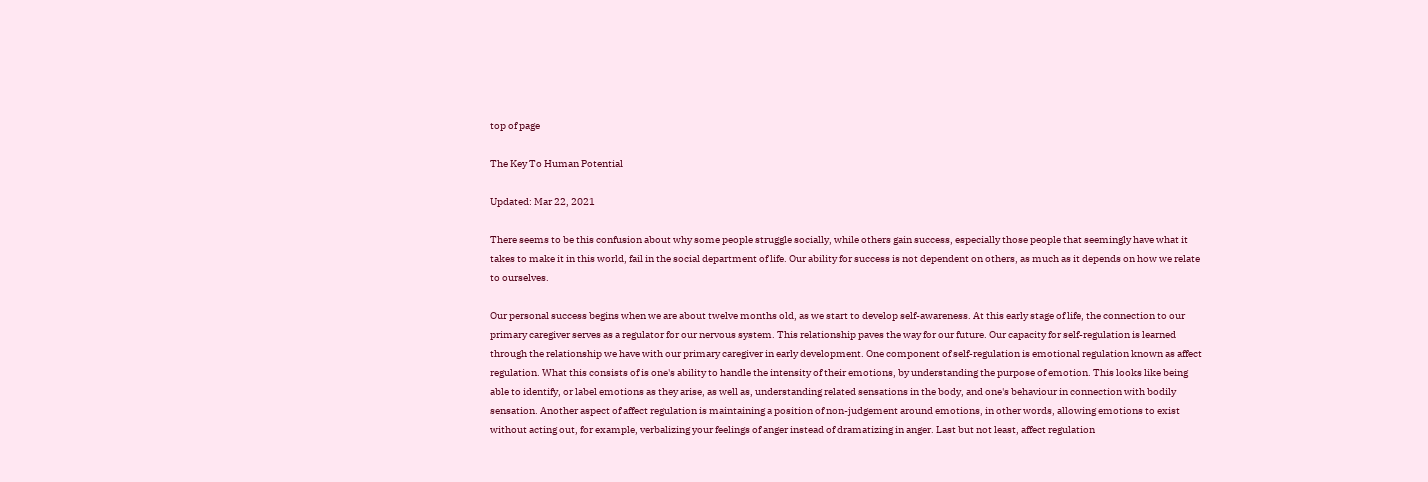top of page

The Key To Human Potential

Updated: Mar 22, 2021

There seems to be this confusion about why some people struggle socially, while others gain success, especially those people that seemingly have what it takes to make it in this world, fail in the social department of life. Our ability for success is not dependent on others, as much as it depends on how we relate to ourselves.

Our personal success begins when we are about twelve months old, as we start to develop self-awareness. At this early stage of life, the connection to our primary caregiver serves as a regulator for our nervous system. This relationship paves the way for our future. Our capacity for self-regulation is learned through the relationship we have with our primary caregiver in early development. One component of self-regulation is emotional regulation known as affect regulation. What this consists of is one's ability to handle the intensity of their emotions, by understanding the purpose of emotion. This looks like being able to identify, or label emotions as they arise, as well as, understanding related sensations in the body, and one's behaviour in connection with bodily sensation. Another aspect of affect regulation is maintaining a position of non-judgement around emotions, in other words, allowing emotions to exist without acting out, for example, verbalizing your feelings of anger instead of dramatizing in anger. Last but not least, affect regulation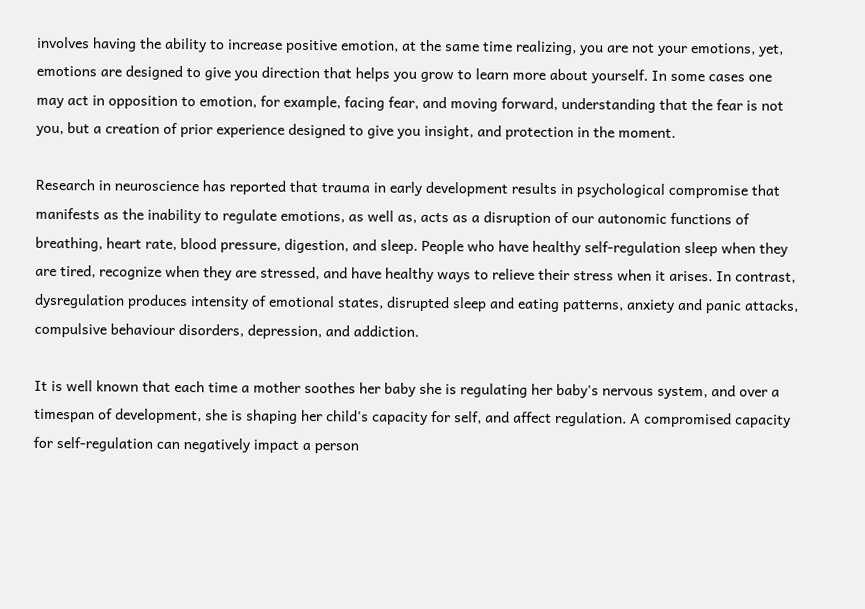involves having the ability to increase positive emotion, at the same time realizing, you are not your emotions, yet, emotions are designed to give you direction that helps you grow to learn more about yourself. In some cases one may act in opposition to emotion, for example, facing fear, and moving forward, understanding that the fear is not you, but a creation of prior experience designed to give you insight, and protection in the moment.

Research in neuroscience has reported that trauma in early development results in psychological compromise that manifests as the inability to regulate emotions, as well as, acts as a disruption of our autonomic functions of breathing, heart rate, blood pressure, digestion, and sleep. People who have healthy self-regulation sleep when they are tired, recognize when they are stressed, and have healthy ways to relieve their stress when it arises. In contrast, dysregulation produces intensity of emotional states, disrupted sleep and eating patterns, anxiety and panic attacks, compulsive behaviour disorders, depression, and addiction.

It is well known that each time a mother soothes her baby she is regulating her baby's nervous system, and over a timespan of development, she is shaping her child's capacity for self, and affect regulation. A compromised capacity for self-regulation can negatively impact a person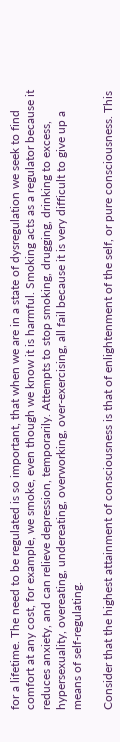for a lifetime. The need to be regulated is so important, that when we are in a state of dysregulation we seek to find comfort at any cost, for example, we smoke, even though we know it is harmful. Smoking acts as a regulator because it reduces anxiety, and can relieve depression, temporarily. Attempts to stop smoking, drugging, drinking to excess, hypersexuality, overeating, undereating, overworking, over-exercising, all fail because it is very difficult to give up a means of self-regulating.

Consider that the highest attainment of consciousness is that of enlightenment of the self, or pure consciousness. This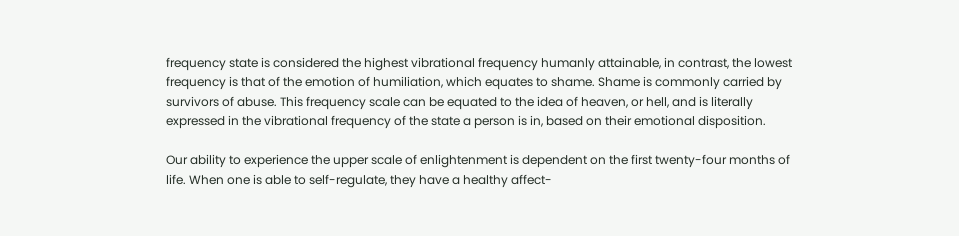frequency state is considered the highest vibrational frequency humanly attainable, in contrast, the lowest frequency is that of the emotion of humiliation, which equates to shame. Shame is commonly carried by survivors of abuse. This frequency scale can be equated to the idea of heaven, or hell, and is literally expressed in the vibrational frequency of the state a person is in, based on their emotional disposition.

Our ability to experience the upper scale of enlightenment is dependent on the first twenty-four months of life. When one is able to self-regulate, they have a healthy affect-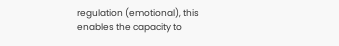regulation (emotional), this enables the capacity to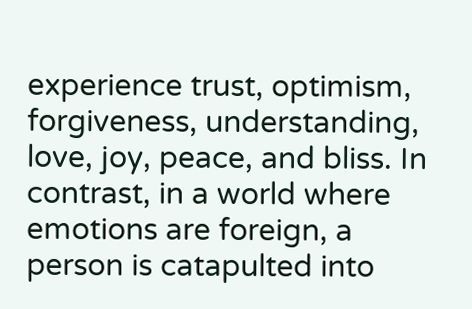experience trust, optimism, forgiveness, understanding, love, joy, peace, and bliss. In contrast, in a world where emotions are foreign, a person is catapulted into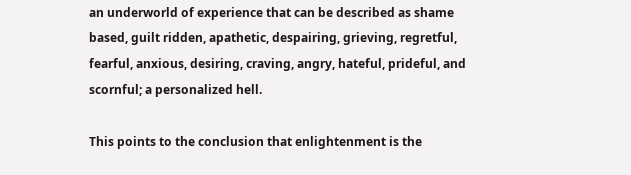an underworld of experience that can be described as shame based, guilt ridden, apathetic, despairing, grieving, regretful, fearful, anxious, desiring, craving, angry, hateful, prideful, and scornful; a personalized hell.

This points to the conclusion that enlightenment is the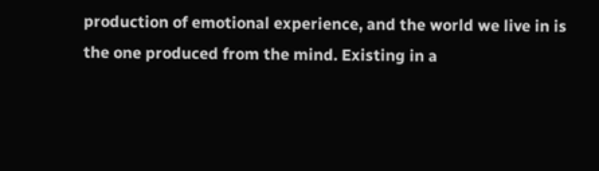production of emotional experience, and the world we live in is the one produced from the mind. Existing in a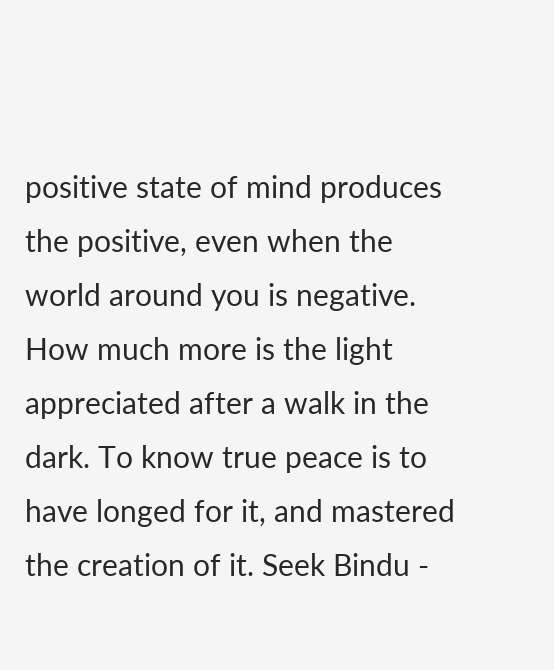positive state of mind produces the positive, even when the world around you is negative. How much more is the light appreciated after a walk in the dark. To know true peace is to have longed for it, and mastered the creation of it. Seek Bindu -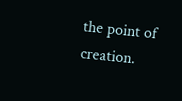the point of creation.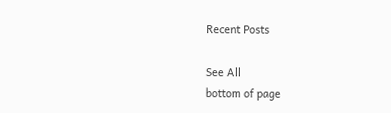Recent Posts

See All
bottom of page